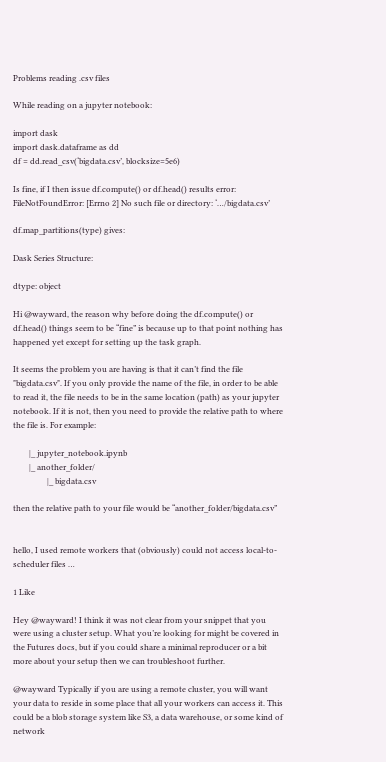Problems reading .csv files

While reading on a jupyter notebook:

import dask
import dask.dataframe as dd
df = dd.read_csv(‘bigdata.csv’, blocksize=5e6)

Is fine, if I then issue df.compute() or df.head() results error:
FileNotFoundError: [Errno 2] No such file or directory: ‘…/bigdata.csv’

df.map_partitions(type) gives:

Dask Series Structure:

dtype: object

Hi @wayward, the reason why before doing the df.compute() or df.head() things seem to be “fine” is because up to that point nothing has happened yet except for setting up the task graph.

It seems the problem you are having is that it can’t find the file "bigdata.csv". If you only provide the name of the file, in order to be able to read it, the file needs to be in the same location (path) as your jupyter notebook. If it is not, then you need to provide the relative path to where the file is. For example:

        |_ jupyter_notebook.ipynb
        |_ another_folder/
                 |_ bigdata.csv

then the relative path to your file would be “another_folder/bigdata.csv”


hello, I used remote workers that (obviously) could not access local-to-scheduler files …

1 Like

Hey @wayward! I think it was not clear from your snippet that you were using a cluster setup. What you’re looking for might be covered in the Futures docs, but if you could share a minimal reproducer or a bit more about your setup then we can troubleshoot further.

@wayward Typically if you are using a remote cluster, you will want your data to reside in some place that all your workers can access it. This could be a blob storage system like S3, a data warehouse, or some kind of network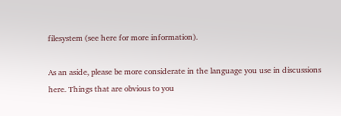filesystem (see here for more information).

As an aside, please be more considerate in the language you use in discussions here. Things that are obvious to you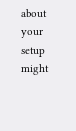about your setup might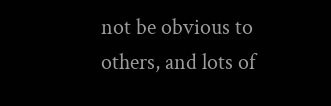not be obvious to others, and lots of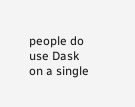people do use Dask on a single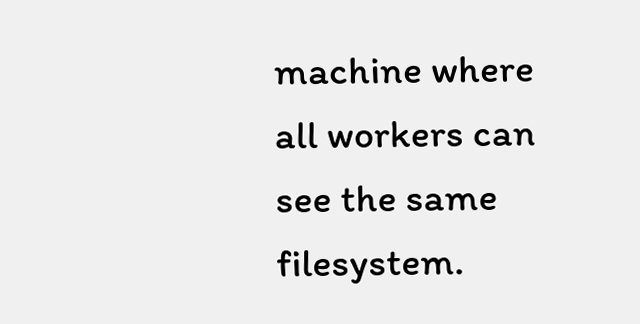machine where all workers can see the same filesystem.